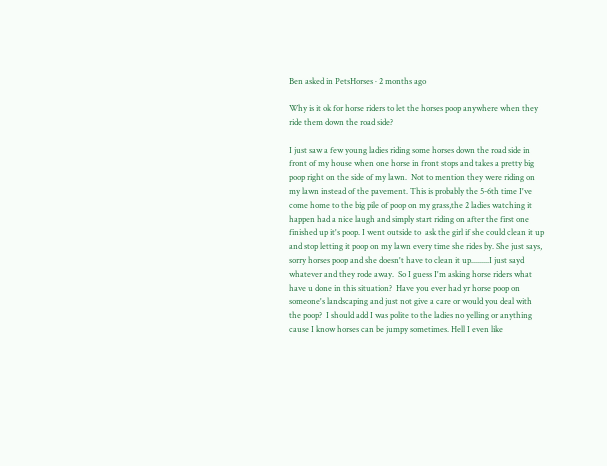Ben asked in PetsHorses · 2 months ago

Why is it ok for horse riders to let the horses poop anywhere when they ride them down the road side?

I just saw a few young ladies riding some horses down the road side in front of my house when one horse in front stops and takes a pretty big poop right on the side of my lawn.  Not to mention they were riding on my lawn instead of the pavement. This is probably the 5-6th time I've come home to the big pile of poop on my grass,the 2 ladies watching it happen had a nice laugh and simply start riding on after the first one finished up it's poop. I went outside to  ask the girl if she could clean it up and stop letting it poop on my lawn every time she rides by. She just says, sorry horses poop and she doesn't have to clean it up.........I just sayd whatever and they rode away.  So I guess I'm asking horse riders what have u done in this situation?  Have you ever had yr horse poop on someone's landscaping and just not give a care or would you deal with the poop?  I should add I was polite to the ladies no yelling or anything cause I know horses can be jumpy sometimes. Hell I even like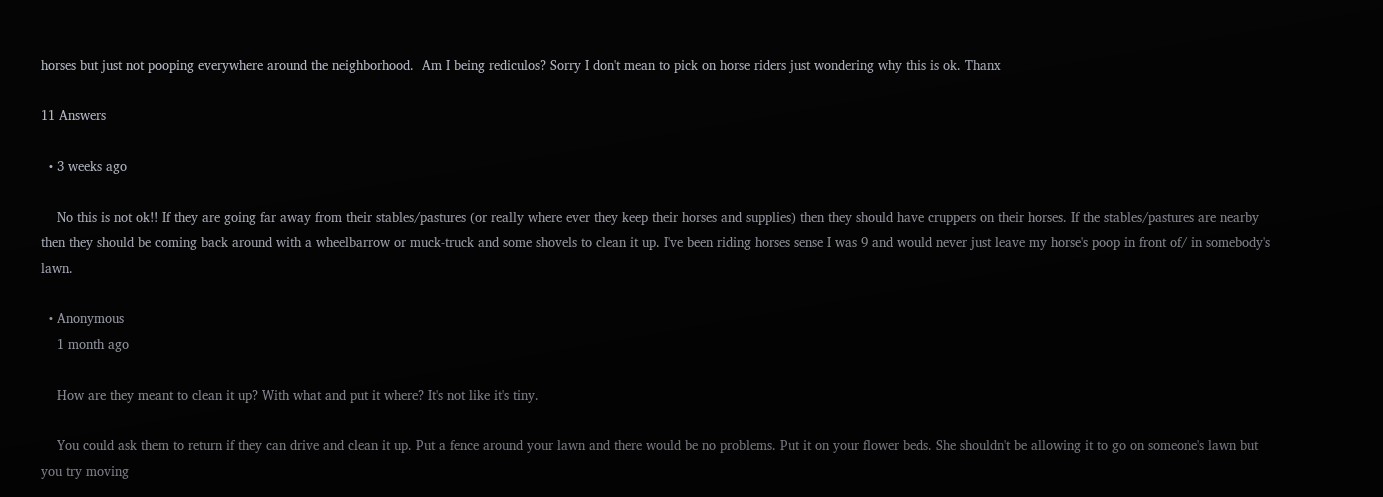horses but just not pooping everywhere around the neighborhood.  Am I being rediculos? Sorry I don't mean to pick on horse riders just wondering why this is ok. Thanx

11 Answers

  • 3 weeks ago

    No this is not ok!! If they are going far away from their stables/pastures (or really where ever they keep their horses and supplies) then they should have cruppers on their horses. If the stables/pastures are nearby then they should be coming back around with a wheelbarrow or muck-truck and some shovels to clean it up. I've been riding horses sense I was 9 and would never just leave my horse's poop in front of/ in somebody's lawn.

  • Anonymous
    1 month ago

    How are they meant to clean it up? With what and put it where? It's not like it's tiny.

    You could ask them to return if they can drive and clean it up. Put a fence around your lawn and there would be no problems. Put it on your flower beds. She shouldn't be allowing it to go on someone's lawn but you try moving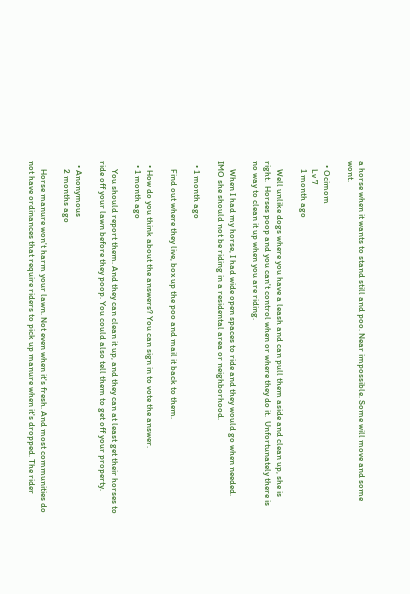a horse when it wants to stand still and poo. Near impossible. Some will move and some wont.

  • Ocimom
    Lv 7
    1 month ago

    Well unlike dogs where you have a leash and can pull them aside and clean up, she is right.  Horses poop and you can't control when or where they do it.  Unfortunately there is no way to clean it up when you are riding.

    When I had my horse, I had wide open spaces to ride and they would go when needed.  IMO she should not be riding in a residental area or neighborhood.

  • 1 month ago

    Find out where they live, box up the poo and mail it back to them.

  • How do you think about the answers? You can sign in to vote the answer.
  • 1 month ago

    You should report them. And they can clean it up, and they can at least get their horses to ride off your lawn before they poop. You could also tell them to get off your property.

  • Anonymous
    2 months ago

    Horse manure won't harm your lawn. Not even when it's fresh. And most communities do not have ordinances that require riders to pick up manure when it's dropped. The rider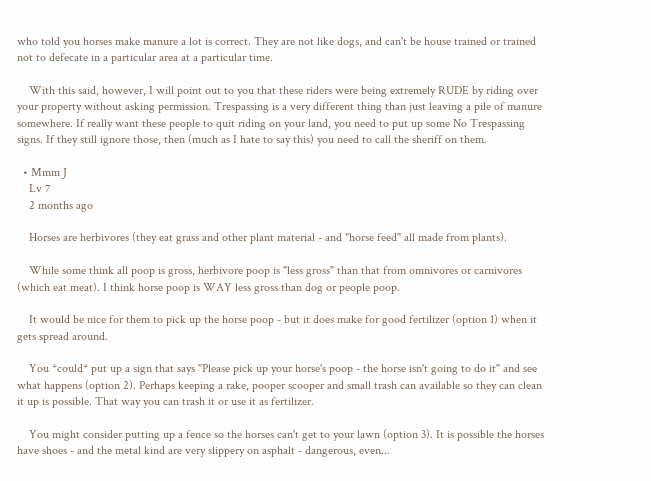who told you horses make manure a lot is correct. They are not like dogs, and can't be house trained or trained not to defecate in a particular area at a particular time.

    With this said, however, I will point out to you that these riders were being extremely RUDE by riding over your property without asking permission. Trespassing is a very different thing than just leaving a pile of manure somewhere. If really want these people to quit riding on your land, you need to put up some No Trespassing signs. If they still ignore those, then (much as I hate to say this) you need to call the sheriff on them.

  • Mmm J
    Lv 7
    2 months ago

    Horses are herbivores (they eat grass and other plant material - and "horse feed" all made from plants).

    While some think all poop is gross, herbivore poop is "less gross" than that from omnivores or carnivores (which eat meat). I think horse poop is WAY less gross than dog or people poop.

    It would be nice for them to pick up the horse poop - but it does make for good fertilizer (option 1) when it gets spread around.

    You *could* put up a sign that says "Please pick up your horse's poop - the horse isn't going to do it" and see what happens (option 2). Perhaps keeping a rake, pooper scooper and small trash can available so they can clean it up is possible. That way you can trash it or use it as fertilizer.

    You might consider putting up a fence so the horses can't get to your lawn (option 3). It is possible the horses have shoes - and the metal kind are very slippery on asphalt - dangerous, even...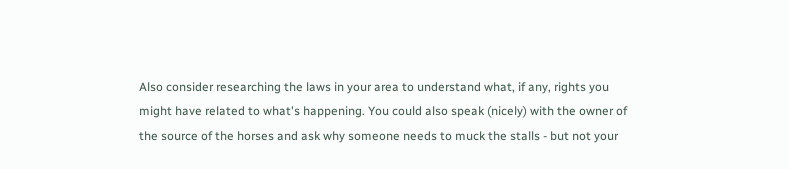Also consider researching the laws in your area to understand what, if any, rights you might have related to what's happening. You could also speak (nicely) with the owner of the source of the horses and ask why someone needs to muck the stalls - but not your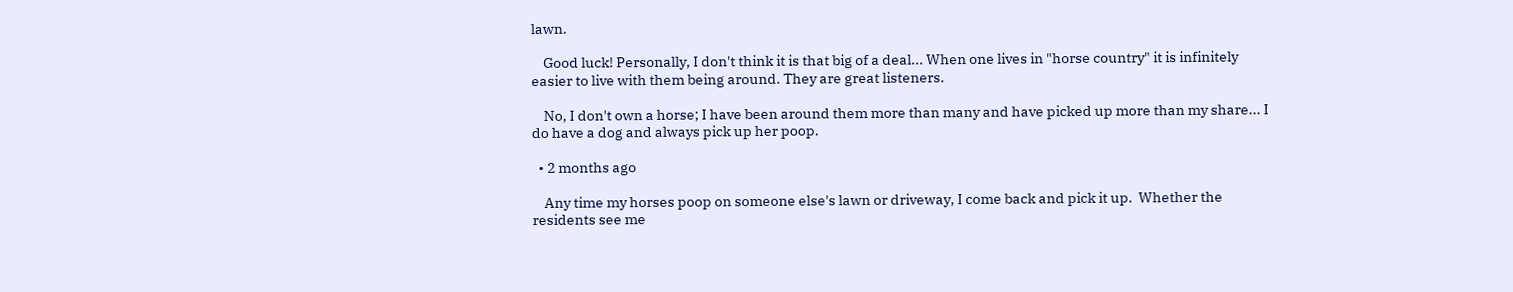lawn.

    Good luck! Personally, I don't think it is that big of a deal... When one lives in "horse country" it is infinitely easier to live with them being around. They are great listeners.

    No, I don't own a horse; I have been around them more than many and have picked up more than my share... I do have a dog and always pick up her poop.

  • 2 months ago

    Any time my horses poop on someone else's lawn or driveway, I come back and pick it up.  Whether the residents see me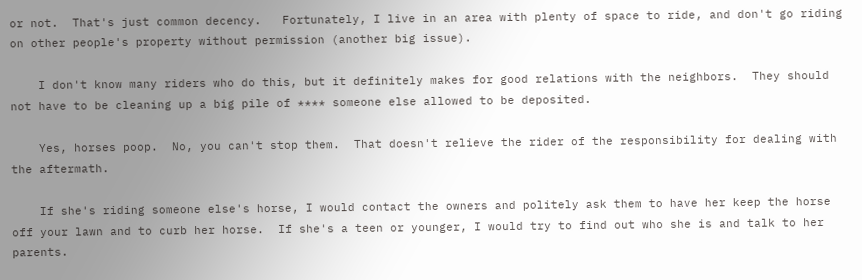or not.  That's just common decency.   Fortunately, I live in an area with plenty of space to ride, and don't go riding on other people's property without permission (another big issue).

    I don't know many riders who do this, but it definitely makes for good relations with the neighbors.  They should not have to be cleaning up a big pile of **** someone else allowed to be deposited.

    Yes, horses poop.  No, you can't stop them.  That doesn't relieve the rider of the responsibility for dealing with the aftermath.

    If she's riding someone else's horse, I would contact the owners and politely ask them to have her keep the horse off your lawn and to curb her horse.  If she's a teen or younger, I would try to find out who she is and talk to her parents.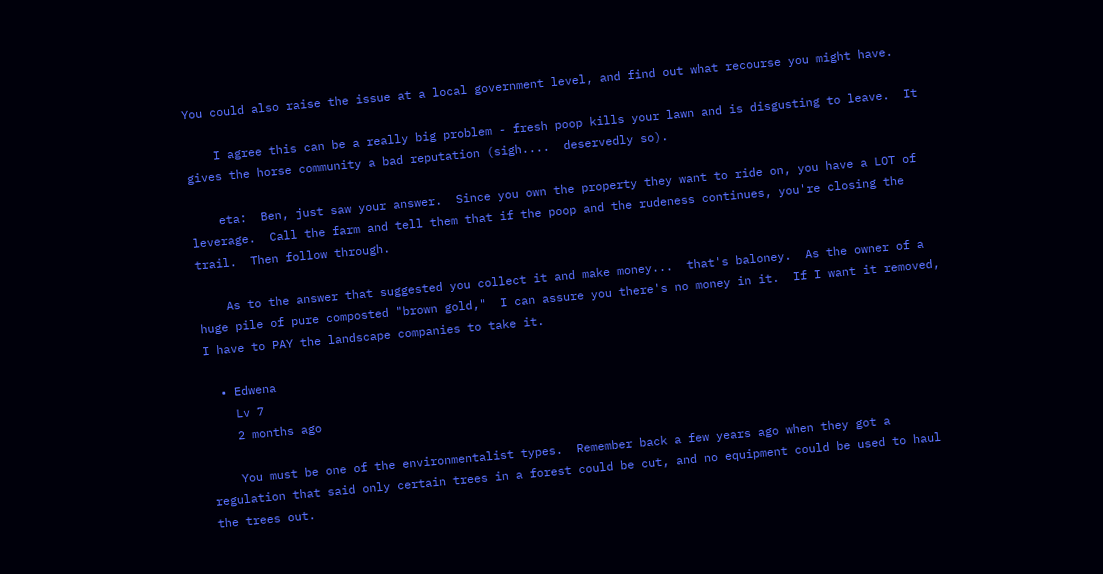You could also raise the issue at a local government level, and find out what recourse you might have.

    I agree this can be a really big problem - fresh poop kills your lawn and is disgusting to leave.  It gives the horse community a bad reputation (sigh....  deservedly so).

    eta:  Ben, just saw your answer.  Since you own the property they want to ride on, you have a LOT of leverage.  Call the farm and tell them that if the poop and the rudeness continues, you're closing the trail.  Then follow through.

    As to the answer that suggested you collect it and make money...  that's baloney.  As the owner of a huge pile of pure composted "brown gold,"  I can assure you there's no money in it.  If I want it removed, I have to PAY the landscape companies to take it.

  • Edwena
    Lv 7
    2 months ago

    You must be one of the environmentalist types.  Remember back a few years ago when they got a regulation that said only certain trees in a forest could be cut, and no equipment could be used to haul the trees out.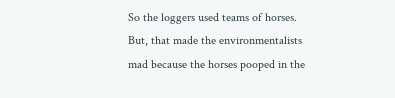So the loggers used teams of horses.  But, that made the environmentalists mad because the horses pooped in the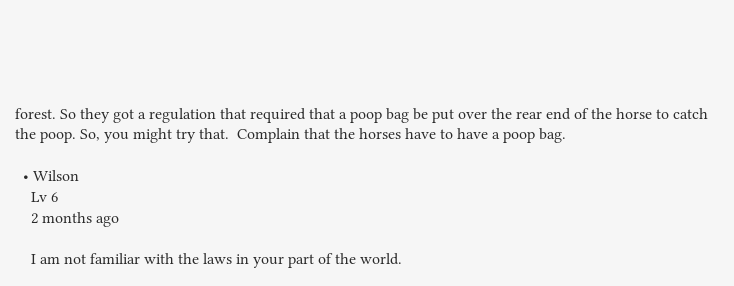forest. So they got a regulation that required that a poop bag be put over the rear end of the horse to catch the poop. So, you might try that.  Complain that the horses have to have a poop bag.

  • Wilson
    Lv 6
    2 months ago

    I am not familiar with the laws in your part of the world.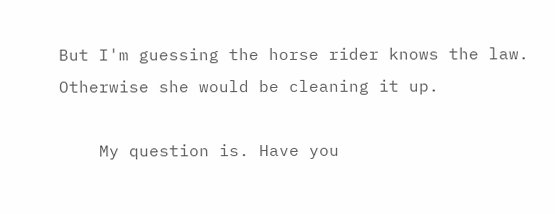But I'm guessing the horse rider knows the law. Otherwise she would be cleaning it up.

    My question is. Have you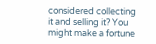considered collecting it and selling it? You might make a fortune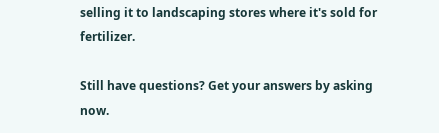selling it to landscaping stores where it's sold for fertilizer.

Still have questions? Get your answers by asking now.